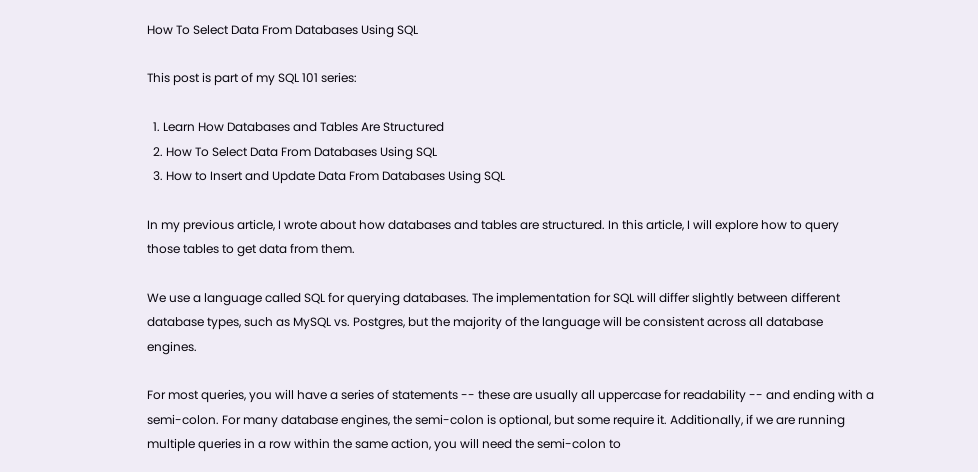How To Select Data From Databases Using SQL

This post is part of my SQL 101 series:

  1. Learn How Databases and Tables Are Structured
  2. How To Select Data From Databases Using SQL
  3. How to Insert and Update Data From Databases Using SQL

In my previous article, I wrote about how databases and tables are structured. In this article, I will explore how to query those tables to get data from them.

We use a language called SQL for querying databases. The implementation for SQL will differ slightly between different database types, such as MySQL vs. Postgres, but the majority of the language will be consistent across all database engines.

For most queries, you will have a series of statements -- these are usually all uppercase for readability -- and ending with a semi-colon. For many database engines, the semi-colon is optional, but some require it. Additionally, if we are running multiple queries in a row within the same action, you will need the semi-colon to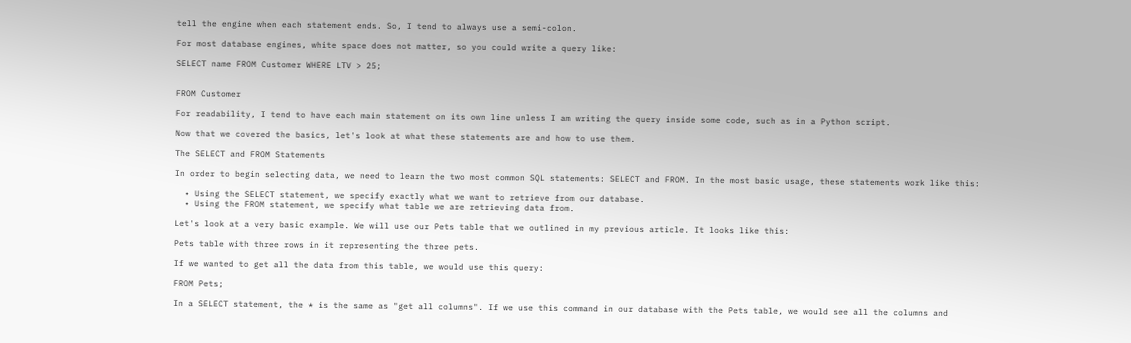tell the engine when each statement ends. So, I tend to always use a semi-colon.

For most database engines, white space does not matter, so you could write a query like:

SELECT name FROM Customer WHERE LTV > 25;


FROM Customer

For readability, I tend to have each main statement on its own line unless I am writing the query inside some code, such as in a Python script.

Now that we covered the basics, let's look at what these statements are and how to use them.

The SELECT and FROM Statements

In order to begin selecting data, we need to learn the two most common SQL statements: SELECT and FROM. In the most basic usage, these statements work like this:

  • Using the SELECT statement, we specify exactly what we want to retrieve from our database.
  • Using the FROM statement, we specify what table we are retrieving data from.

Let's look at a very basic example. We will use our Pets table that we outlined in my previous article. It looks like this:

Pets table with three rows in it representing the three pets.

If we wanted to get all the data from this table, we would use this query:

FROM Pets;

In a SELECT statement, the * is the same as "get all columns". If we use this command in our database with the Pets table, we would see all the columns and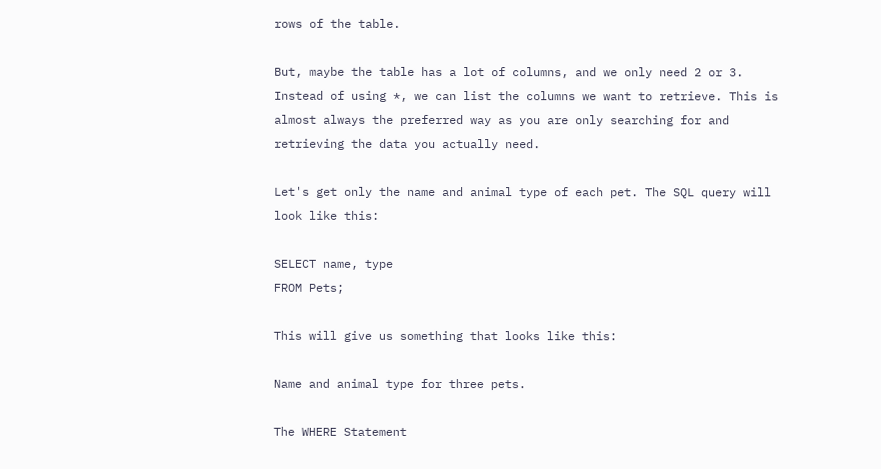rows of the table.

But, maybe the table has a lot of columns, and we only need 2 or 3. Instead of using *, we can list the columns we want to retrieve. This is almost always the preferred way as you are only searching for and retrieving the data you actually need.

Let's get only the name and animal type of each pet. The SQL query will look like this:

SELECT name, type
FROM Pets;

This will give us something that looks like this:

Name and animal type for three pets.

The WHERE Statement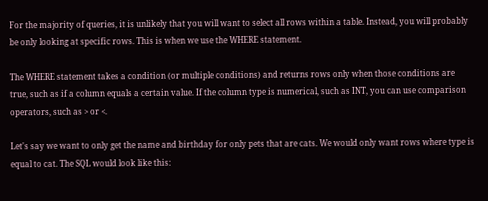For the majority of queries, it is unlikely that you will want to select all rows within a table. Instead, you will probably be only looking at specific rows. This is when we use the WHERE statement.

The WHERE statement takes a condition (or multiple conditions) and returns rows only when those conditions are true, such as if a column equals a certain value. If the column type is numerical, such as INT, you can use comparison operators, such as > or <.

Let's say we want to only get the name and birthday for only pets that are cats. We would only want rows where type is equal to cat. The SQL would look like this: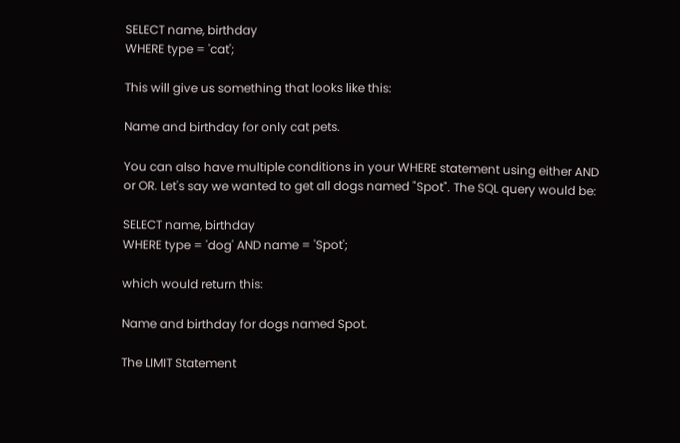SELECT name, birthday
WHERE type = 'cat';

This will give us something that looks like this:

Name and birthday for only cat pets.

You can also have multiple conditions in your WHERE statement using either AND or OR. Let's say we wanted to get all dogs named "Spot". The SQL query would be:

SELECT name, birthday
WHERE type = 'dog' AND name = 'Spot';

which would return this:

Name and birthday for dogs named Spot.

The LIMIT Statement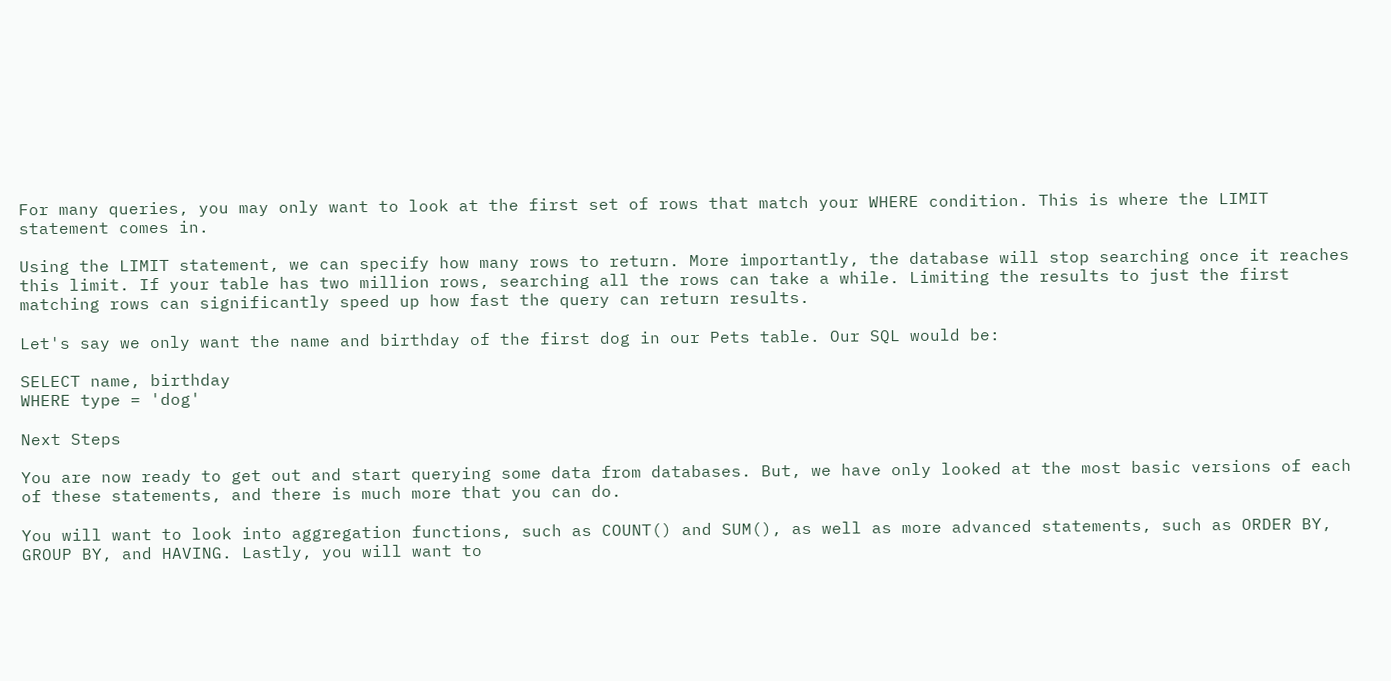For many queries, you may only want to look at the first set of rows that match your WHERE condition. This is where the LIMIT statement comes in.

Using the LIMIT statement, we can specify how many rows to return. More importantly, the database will stop searching once it reaches this limit. If your table has two million rows, searching all the rows can take a while. Limiting the results to just the first matching rows can significantly speed up how fast the query can return results.

Let's say we only want the name and birthday of the first dog in our Pets table. Our SQL would be:

SELECT name, birthday
WHERE type = 'dog'

Next Steps

You are now ready to get out and start querying some data from databases. But, we have only looked at the most basic versions of each of these statements, and there is much more that you can do.

You will want to look into aggregation functions, such as COUNT() and SUM(), as well as more advanced statements, such as ORDER BY, GROUP BY, and HAVING. Lastly, you will want to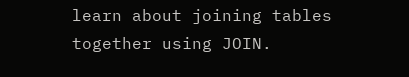learn about joining tables together using JOIN.